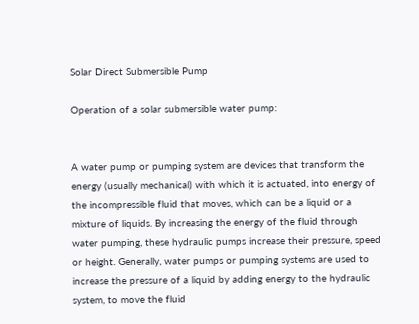Solar Direct Submersible Pump

Operation of a solar submersible water pump:


A water pump or pumping system are devices that transform the energy (usually mechanical) with which it is actuated, into energy of the incompressible fluid that moves, which can be a liquid or a mixture of liquids. By increasing the energy of the fluid through water pumping, these hydraulic pumps increase their pressure, speed or height. Generally, water pumps or pumping systems are used to increase the pressure of a liquid by adding energy to the hydraulic system, to move the fluid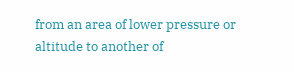from an area of lower pressure or altitude to another of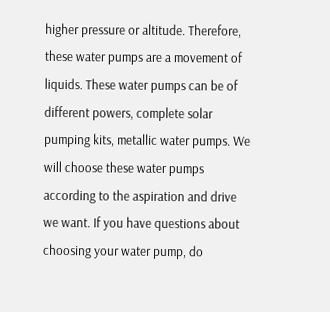higher pressure or altitude. Therefore, these water pumps are a movement of liquids. These water pumps can be of different powers, complete solar pumping kits, metallic water pumps. We will choose these water pumps according to the aspiration and drive we want. If you have questions about choosing your water pump, do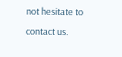not hesitate to contact us.